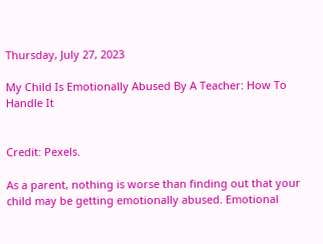Thursday, July 27, 2023

My Child Is Emotionally Abused By A Teacher: How To Handle It


Credit: Pexels.

As a parent, nothing is worse than finding out that your child may be getting emotionally abused. Emotional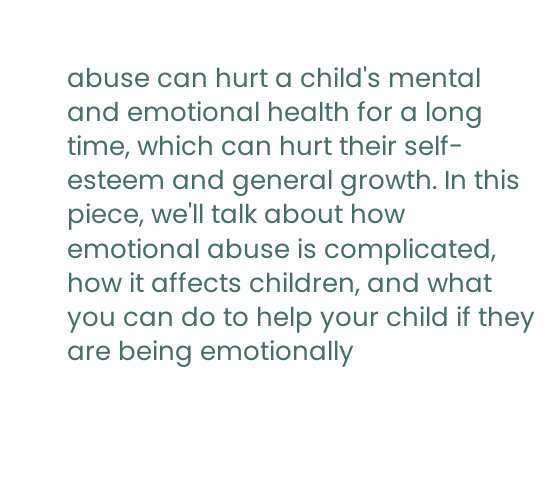abuse can hurt a child's mental and emotional health for a long time, which can hurt their self-esteem and general growth. In this piece, we'll talk about how emotional abuse is complicated, how it affects children, and what you can do to help your child if they are being emotionally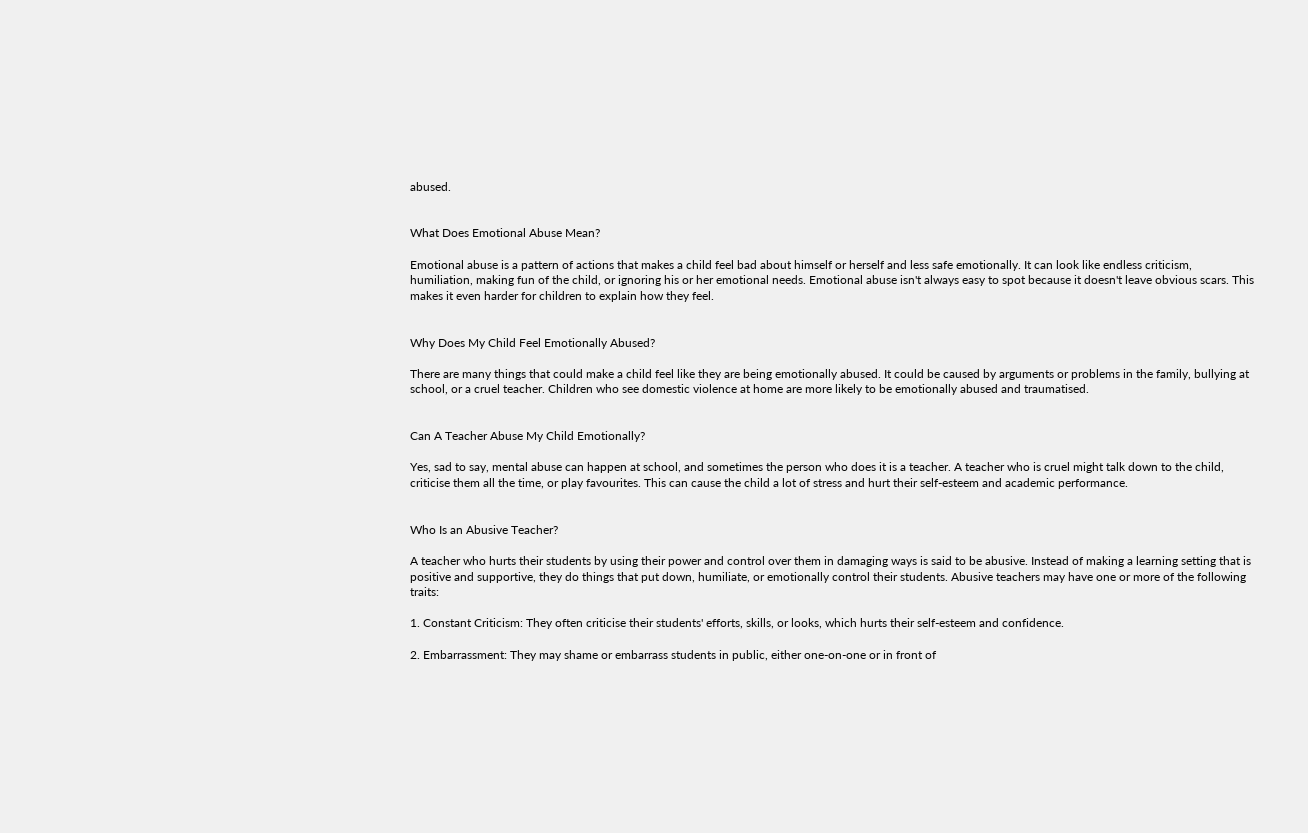abused.


What Does Emotional Abuse Mean?

Emotional abuse is a pattern of actions that makes a child feel bad about himself or herself and less safe emotionally. It can look like endless criticism, humiliation, making fun of the child, or ignoring his or her emotional needs. Emotional abuse isn't always easy to spot because it doesn't leave obvious scars. This makes it even harder for children to explain how they feel.


Why Does My Child Feel Emotionally Abused?

There are many things that could make a child feel like they are being emotionally abused. It could be caused by arguments or problems in the family, bullying at school, or a cruel teacher. Children who see domestic violence at home are more likely to be emotionally abused and traumatised.


Can A Teacher Abuse My Child Emotionally?

Yes, sad to say, mental abuse can happen at school, and sometimes the person who does it is a teacher. A teacher who is cruel might talk down to the child, criticise them all the time, or play favourites. This can cause the child a lot of stress and hurt their self-esteem and academic performance.


Who Is an Abusive Teacher?

A teacher who hurts their students by using their power and control over them in damaging ways is said to be abusive. Instead of making a learning setting that is positive and supportive, they do things that put down, humiliate, or emotionally control their students. Abusive teachers may have one or more of the following traits:

1. Constant Criticism: They often criticise their students' efforts, skills, or looks, which hurts their self-esteem and confidence.

2. Embarrassment: They may shame or embarrass students in public, either one-on-one or in front of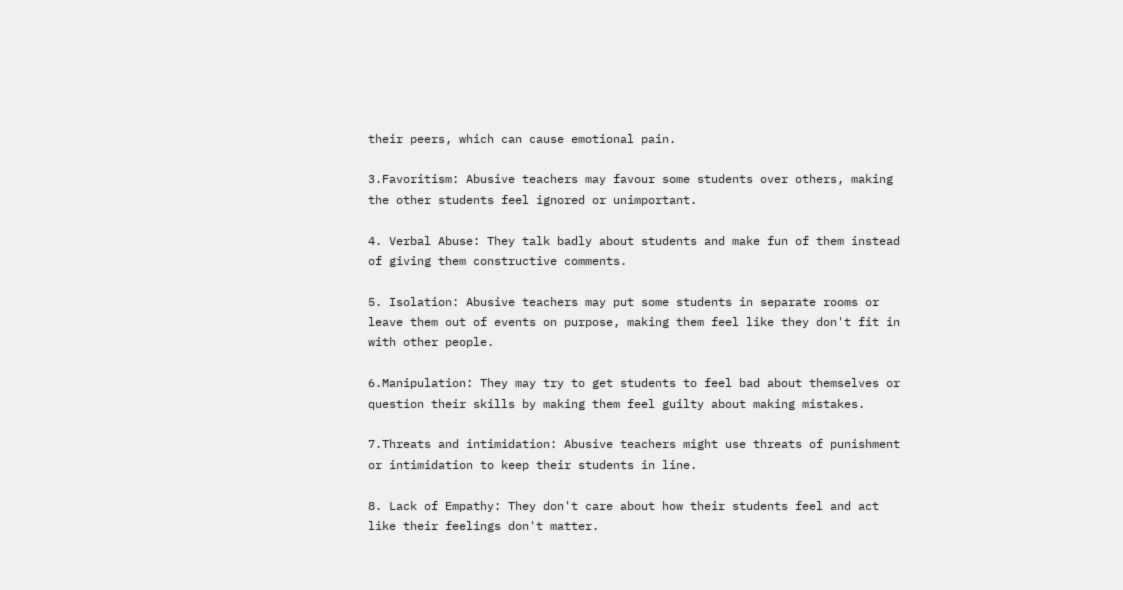their peers, which can cause emotional pain.

3.Favoritism: Abusive teachers may favour some students over others, making the other students feel ignored or unimportant.

4. Verbal Abuse: They talk badly about students and make fun of them instead of giving them constructive comments.

5. Isolation: Abusive teachers may put some students in separate rooms or leave them out of events on purpose, making them feel like they don't fit in with other people.

6.Manipulation: They may try to get students to feel bad about themselves or question their skills by making them feel guilty about making mistakes.

7.Threats and intimidation: Abusive teachers might use threats of punishment or intimidation to keep their students in line.

8. Lack of Empathy: They don't care about how their students feel and act like their feelings don't matter.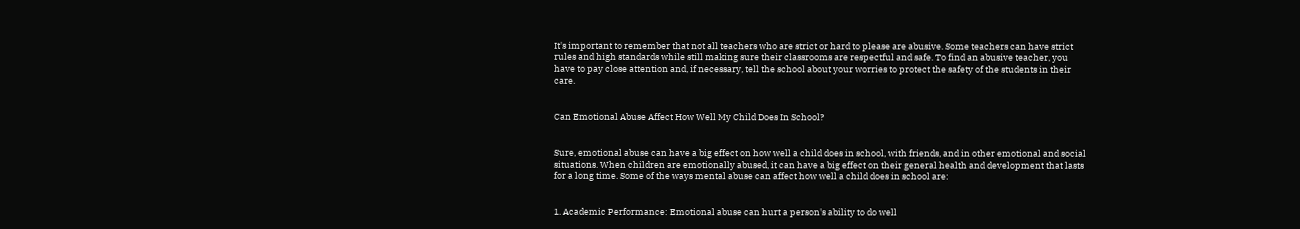It's important to remember that not all teachers who are strict or hard to please are abusive. Some teachers can have strict rules and high standards while still making sure their classrooms are respectful and safe. To find an abusive teacher, you have to pay close attention and, if necessary, tell the school about your worries to protect the safety of the students in their care.


Can Emotional Abuse Affect How Well My Child Does In School?


Sure, emotional abuse can have a big effect on how well a child does in school, with friends, and in other emotional and social situations. When children are emotionally abused, it can have a big effect on their general health and development that lasts for a long time. Some of the ways mental abuse can affect how well a child does in school are:


1. Academic Performance: Emotional abuse can hurt a person's ability to do well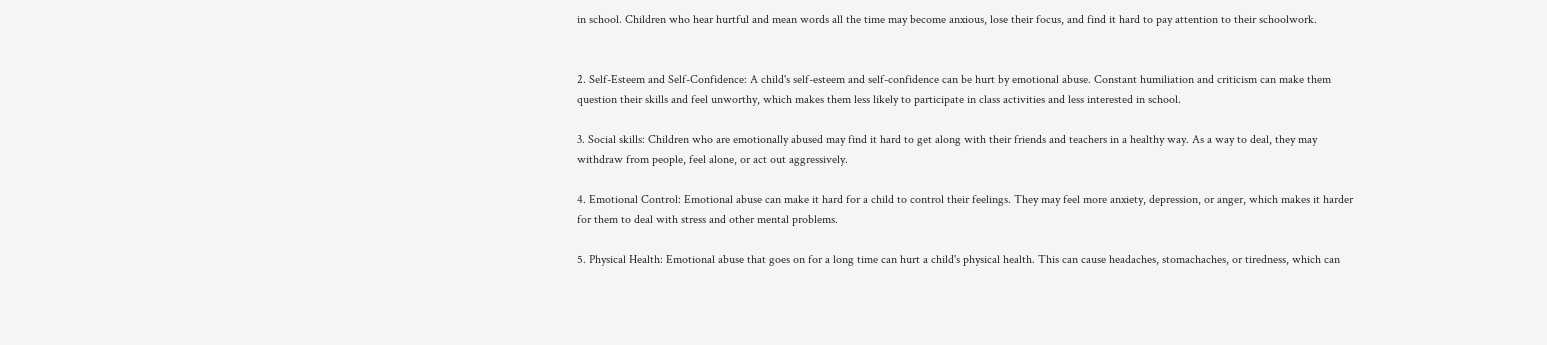in school. Children who hear hurtful and mean words all the time may become anxious, lose their focus, and find it hard to pay attention to their schoolwork.


2. Self-Esteem and Self-Confidence: A child's self-esteem and self-confidence can be hurt by emotional abuse. Constant humiliation and criticism can make them question their skills and feel unworthy, which makes them less likely to participate in class activities and less interested in school.

3. Social skills: Children who are emotionally abused may find it hard to get along with their friends and teachers in a healthy way. As a way to deal, they may withdraw from people, feel alone, or act out aggressively.

4. Emotional Control: Emotional abuse can make it hard for a child to control their feelings. They may feel more anxiety, depression, or anger, which makes it harder for them to deal with stress and other mental problems.

5. Physical Health: Emotional abuse that goes on for a long time can hurt a child's physical health. This can cause headaches, stomachaches, or tiredness, which can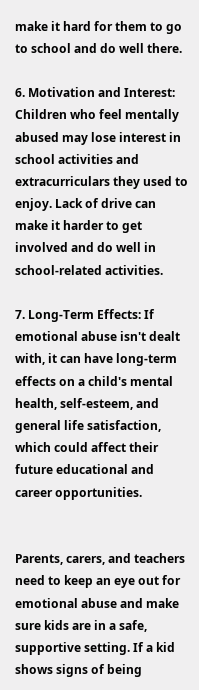make it hard for them to go to school and do well there.

6. Motivation and Interest: Children who feel mentally abused may lose interest in school activities and extracurriculars they used to enjoy. Lack of drive can make it harder to get involved and do well in school-related activities.

7. Long-Term Effects: If emotional abuse isn't dealt with, it can have long-term effects on a child's mental health, self-esteem, and general life satisfaction, which could affect their future educational and career opportunities.


Parents, carers, and teachers need to keep an eye out for emotional abuse and make sure kids are in a safe, supportive setting. If a kid shows signs of being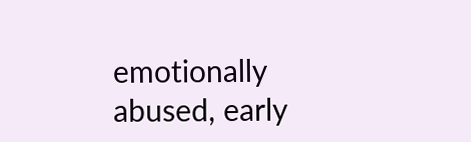emotionally abused, early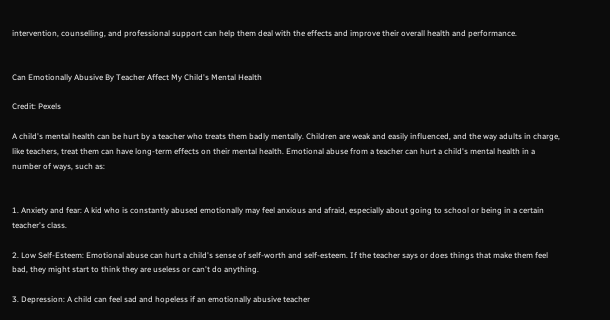intervention, counselling, and professional support can help them deal with the effects and improve their overall health and performance.


Can Emotionally Abusive By Teacher Affect My Child's Mental Health

Credit: Pexels

A child's mental health can be hurt by a teacher who treats them badly mentally. Children are weak and easily influenced, and the way adults in charge, like teachers, treat them can have long-term effects on their mental health. Emotional abuse from a teacher can hurt a child's mental health in a number of ways, such as:


1. Anxiety and fear: A kid who is constantly abused emotionally may feel anxious and afraid, especially about going to school or being in a certain teacher's class.

2. Low Self-Esteem: Emotional abuse can hurt a child's sense of self-worth and self-esteem. If the teacher says or does things that make them feel bad, they might start to think they are useless or can't do anything.

3. Depression: A child can feel sad and hopeless if an emotionally abusive teacher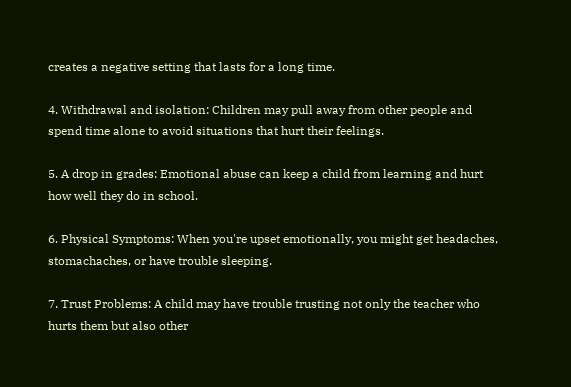creates a negative setting that lasts for a long time.

4. Withdrawal and isolation: Children may pull away from other people and spend time alone to avoid situations that hurt their feelings.

5. A drop in grades: Emotional abuse can keep a child from learning and hurt how well they do in school.

6. Physical Symptoms: When you're upset emotionally, you might get headaches, stomachaches, or have trouble sleeping.

7. Trust Problems: A child may have trouble trusting not only the teacher who hurts them but also other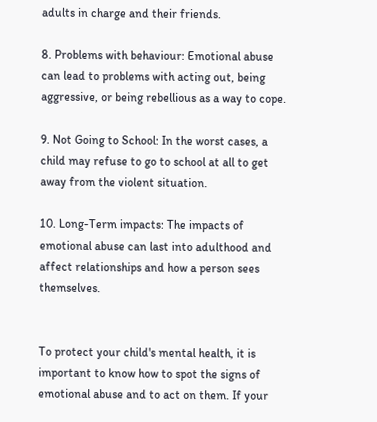adults in charge and their friends.

8. Problems with behaviour: Emotional abuse can lead to problems with acting out, being aggressive, or being rebellious as a way to cope.

9. Not Going to School: In the worst cases, a child may refuse to go to school at all to get away from the violent situation.

10. Long-Term impacts: The impacts of emotional abuse can last into adulthood and affect relationships and how a person sees themselves.


To protect your child's mental health, it is important to know how to spot the signs of emotional abuse and to act on them. If your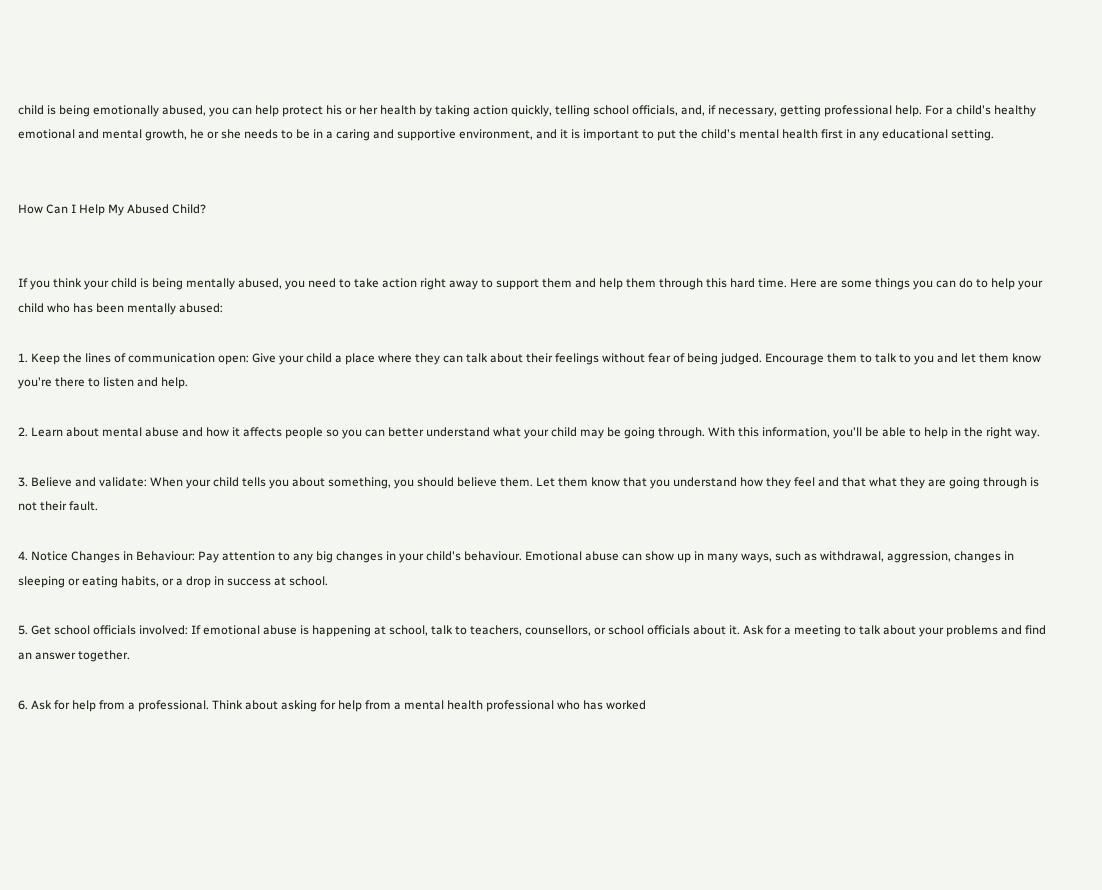child is being emotionally abused, you can help protect his or her health by taking action quickly, telling school officials, and, if necessary, getting professional help. For a child's healthy emotional and mental growth, he or she needs to be in a caring and supportive environment, and it is important to put the child's mental health first in any educational setting.


How Can I Help My Abused Child?


If you think your child is being mentally abused, you need to take action right away to support them and help them through this hard time. Here are some things you can do to help your child who has been mentally abused:

1. Keep the lines of communication open: Give your child a place where they can talk about their feelings without fear of being judged. Encourage them to talk to you and let them know you're there to listen and help.

2. Learn about mental abuse and how it affects people so you can better understand what your child may be going through. With this information, you'll be able to help in the right way.

3. Believe and validate: When your child tells you about something, you should believe them. Let them know that you understand how they feel and that what they are going through is not their fault.

4. Notice Changes in Behaviour: Pay attention to any big changes in your child's behaviour. Emotional abuse can show up in many ways, such as withdrawal, aggression, changes in sleeping or eating habits, or a drop in success at school.

5. Get school officials involved: If emotional abuse is happening at school, talk to teachers, counsellors, or school officials about it. Ask for a meeting to talk about your problems and find an answer together.

6. Ask for help from a professional. Think about asking for help from a mental health professional who has worked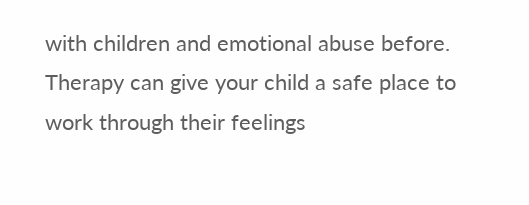with children and emotional abuse before. Therapy can give your child a safe place to work through their feelings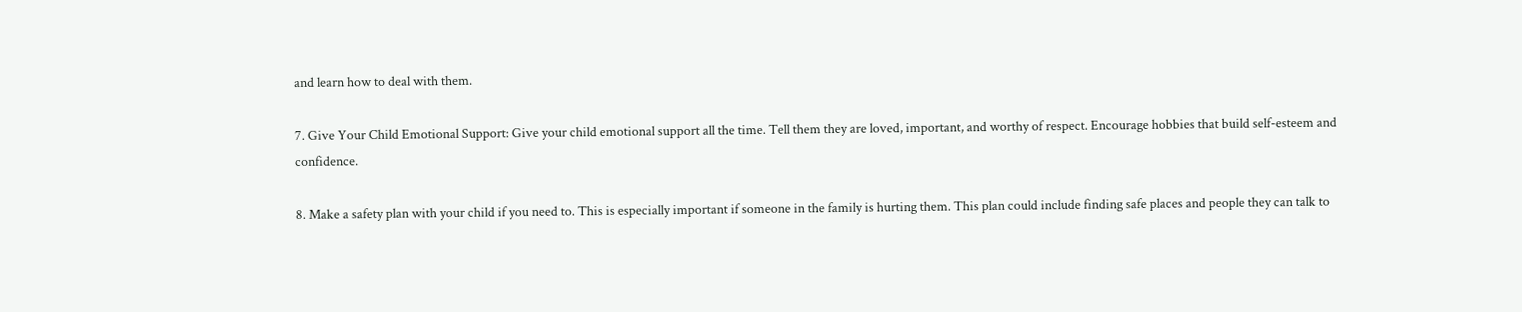and learn how to deal with them.

7. Give Your Child Emotional Support: Give your child emotional support all the time. Tell them they are loved, important, and worthy of respect. Encourage hobbies that build self-esteem and confidence.

8. Make a safety plan with your child if you need to. This is especially important if someone in the family is hurting them. This plan could include finding safe places and people they can talk to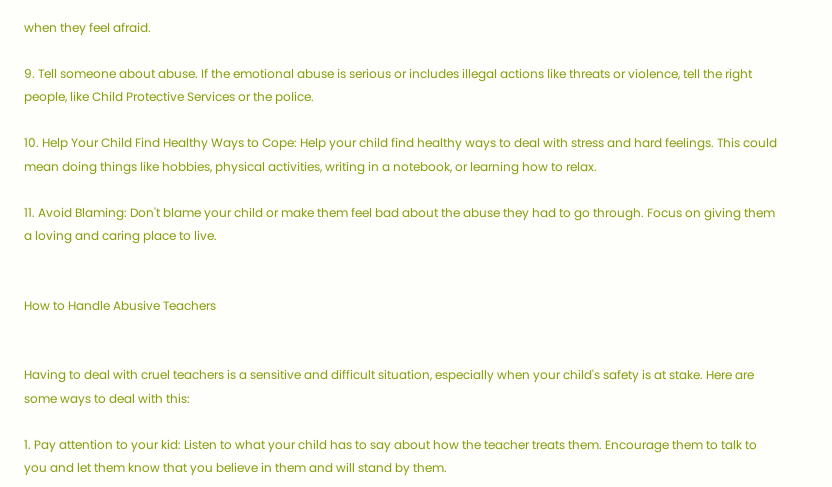when they feel afraid.

9. Tell someone about abuse. If the emotional abuse is serious or includes illegal actions like threats or violence, tell the right people, like Child Protective Services or the police.

10. Help Your Child Find Healthy Ways to Cope: Help your child find healthy ways to deal with stress and hard feelings. This could mean doing things like hobbies, physical activities, writing in a notebook, or learning how to relax.

11. Avoid Blaming: Don't blame your child or make them feel bad about the abuse they had to go through. Focus on giving them a loving and caring place to live.


How to Handle Abusive Teachers


Having to deal with cruel teachers is a sensitive and difficult situation, especially when your child's safety is at stake. Here are some ways to deal with this:

1. Pay attention to your kid: Listen to what your child has to say about how the teacher treats them. Encourage them to talk to you and let them know that you believe in them and will stand by them.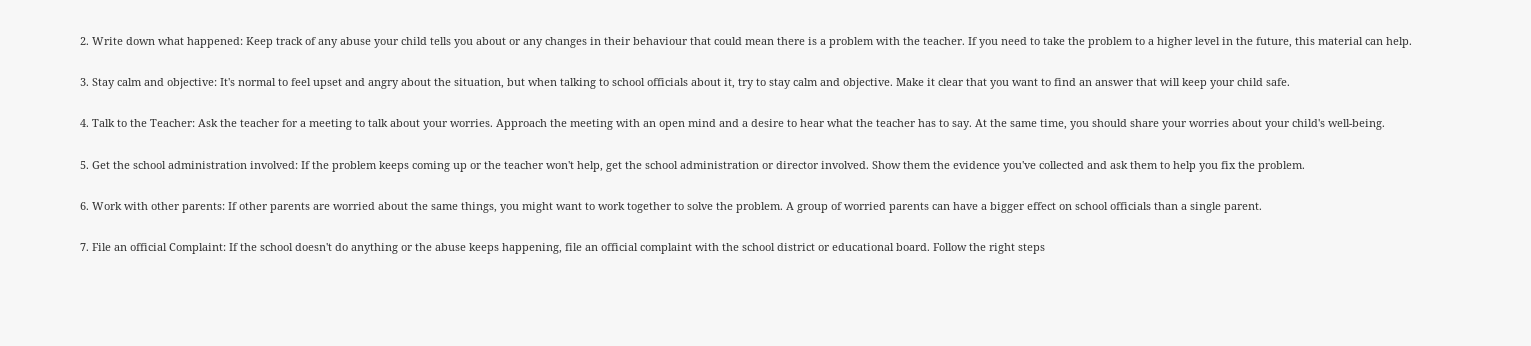2. Write down what happened: Keep track of any abuse your child tells you about or any changes in their behaviour that could mean there is a problem with the teacher. If you need to take the problem to a higher level in the future, this material can help.

3. Stay calm and objective: It's normal to feel upset and angry about the situation, but when talking to school officials about it, try to stay calm and objective. Make it clear that you want to find an answer that will keep your child safe.

4. Talk to the Teacher: Ask the teacher for a meeting to talk about your worries. Approach the meeting with an open mind and a desire to hear what the teacher has to say. At the same time, you should share your worries about your child's well-being.

5. Get the school administration involved: If the problem keeps coming up or the teacher won't help, get the school administration or director involved. Show them the evidence you've collected and ask them to help you fix the problem.

6. Work with other parents: If other parents are worried about the same things, you might want to work together to solve the problem. A group of worried parents can have a bigger effect on school officials than a single parent.

7. File an official Complaint: If the school doesn't do anything or the abuse keeps happening, file an official complaint with the school district or educational board. Follow the right steps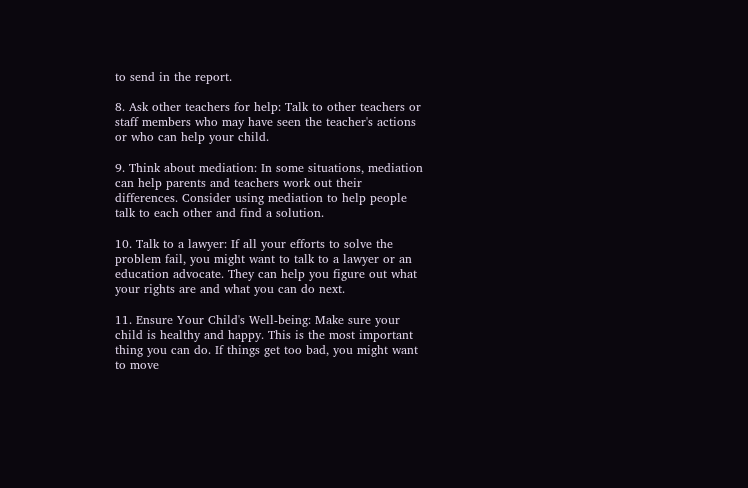to send in the report.

8. Ask other teachers for help: Talk to other teachers or staff members who may have seen the teacher's actions or who can help your child.

9. Think about mediation: In some situations, mediation can help parents and teachers work out their differences. Consider using mediation to help people talk to each other and find a solution.

10. Talk to a lawyer: If all your efforts to solve the problem fail, you might want to talk to a lawyer or an education advocate. They can help you figure out what your rights are and what you can do next.

11. Ensure Your Child's Well-being: Make sure your child is healthy and happy. This is the most important thing you can do. If things get too bad, you might want to move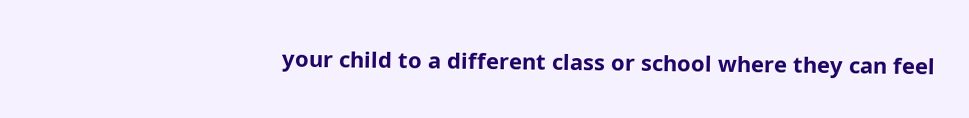your child to a different class or school where they can feel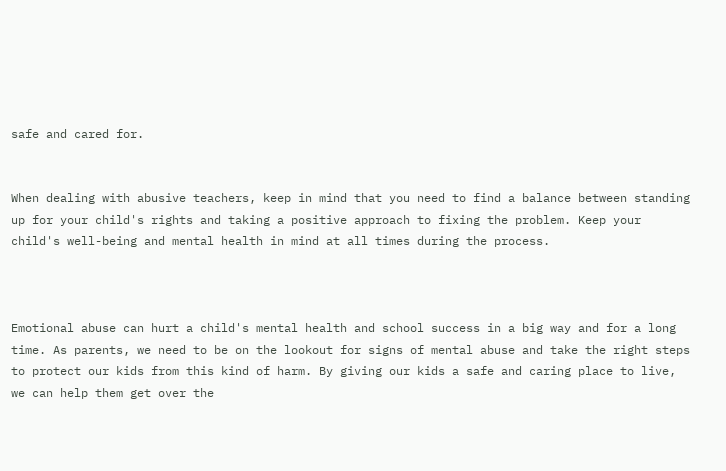safe and cared for.


When dealing with abusive teachers, keep in mind that you need to find a balance between standing up for your child's rights and taking a positive approach to fixing the problem. Keep your child's well-being and mental health in mind at all times during the process.



Emotional abuse can hurt a child's mental health and school success in a big way and for a long time. As parents, we need to be on the lookout for signs of mental abuse and take the right steps to protect our kids from this kind of harm. By giving our kids a safe and caring place to live, we can help them get over the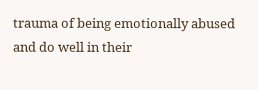trauma of being emotionally abused and do well in their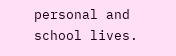personal and school lives.